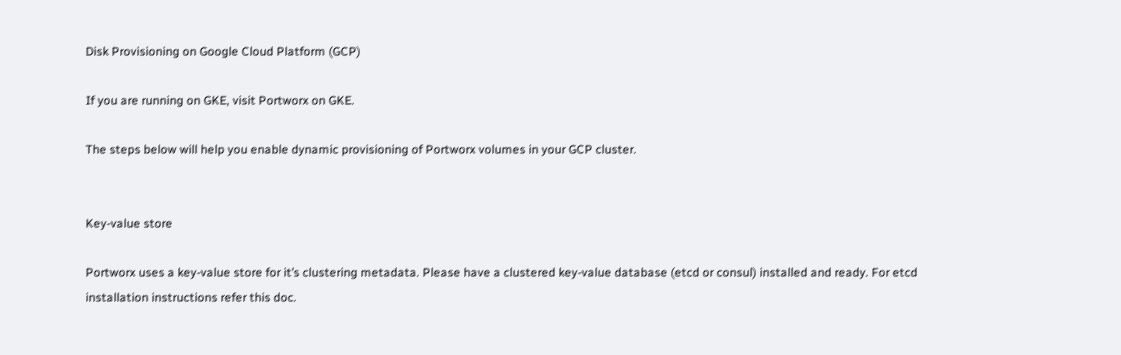Disk Provisioning on Google Cloud Platform (GCP)

If you are running on GKE, visit Portworx on GKE.

The steps below will help you enable dynamic provisioning of Portworx volumes in your GCP cluster.


Key-value store

Portworx uses a key-value store for it’s clustering metadata. Please have a clustered key-value database (etcd or consul) installed and ready. For etcd installation instructions refer this doc.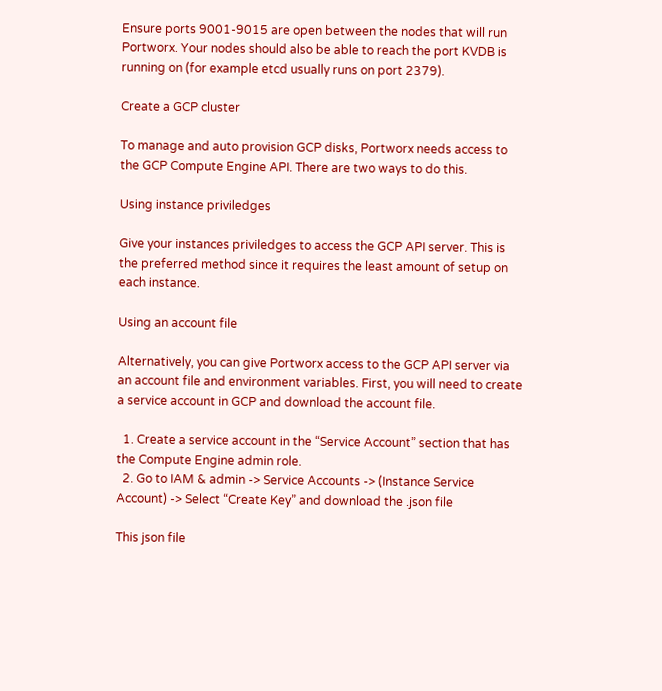Ensure ports 9001-9015 are open between the nodes that will run Portworx. Your nodes should also be able to reach the port KVDB is running on (for example etcd usually runs on port 2379).

Create a GCP cluster

To manage and auto provision GCP disks, Portworx needs access to the GCP Compute Engine API. There are two ways to do this.

Using instance priviledges

Give your instances priviledges to access the GCP API server. This is the preferred method since it requires the least amount of setup on each instance.

Using an account file

Alternatively, you can give Portworx access to the GCP API server via an account file and environment variables. First, you will need to create a service account in GCP and download the account file.

  1. Create a service account in the “Service Account” section that has the Compute Engine admin role.
  2. Go to IAM & admin -> Service Accounts -> (Instance Service Account) -> Select “Create Key” and download the .json file

This json file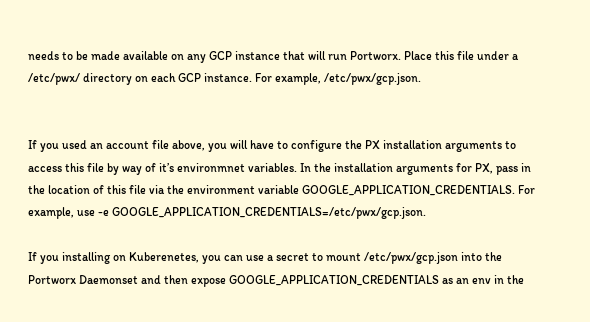needs to be made available on any GCP instance that will run Portworx. Place this file under a /etc/pwx/ directory on each GCP instance. For example, /etc/pwx/gcp.json.


If you used an account file above, you will have to configure the PX installation arguments to access this file by way of it’s environmnet variables. In the installation arguments for PX, pass in the location of this file via the environment variable GOOGLE_APPLICATION_CREDENTIALS. For example, use -e GOOGLE_APPLICATION_CREDENTIALS=/etc/pwx/gcp.json.

If you installing on Kuberenetes, you can use a secret to mount /etc/pwx/gcp.json into the Portworx Daemonset and then expose GOOGLE_APPLICATION_CREDENTIALS as an env in the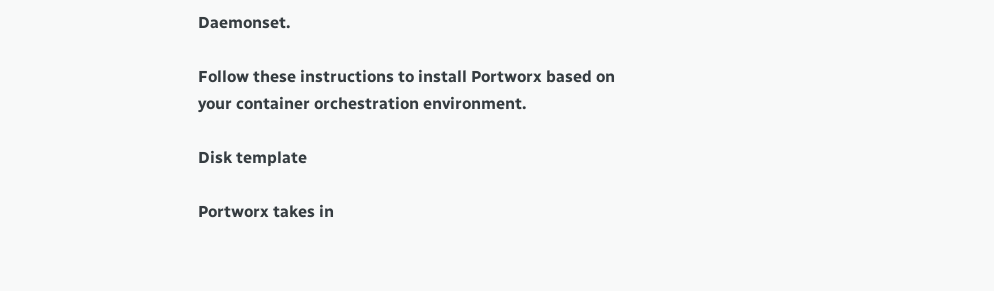Daemonset.

Follow these instructions to install Portworx based on your container orchestration environment.

Disk template

Portworx takes in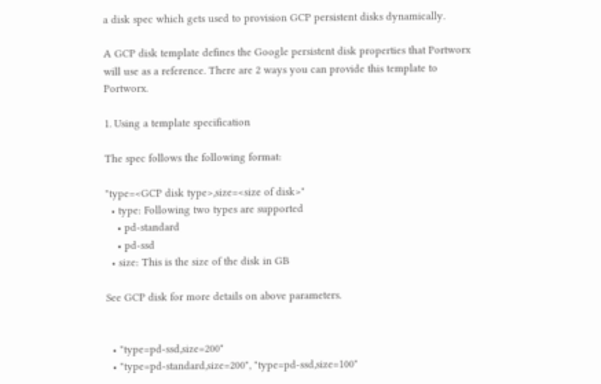a disk spec which gets used to provision GCP persistent disks dynamically.

A GCP disk template defines the Google persistent disk properties that Portworx will use as a reference. There are 2 ways you can provide this template to Portworx.

1. Using a template specification

The spec follows the following format:

"type=<GCP disk type>,size=<size of disk>"
  • type: Following two types are supported
    • pd-standard
    • pd-ssd
  • size: This is the size of the disk in GB

See GCP disk for more details on above parameters.


  • "type=pd-ssd,size=200"
  • "type=pd-standard,size=200", "type=pd-ssd,size=100"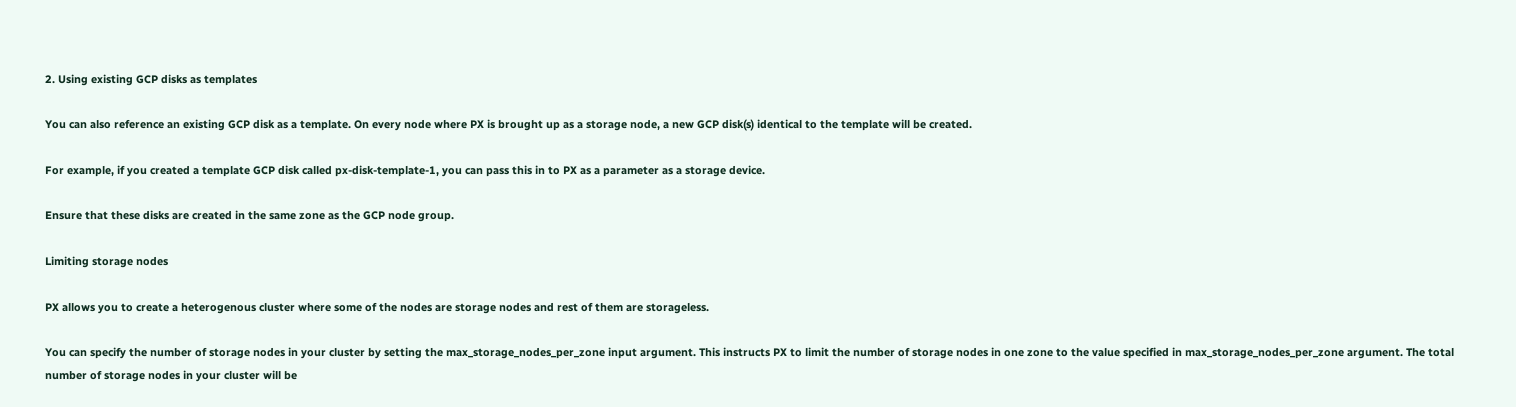2. Using existing GCP disks as templates

You can also reference an existing GCP disk as a template. On every node where PX is brought up as a storage node, a new GCP disk(s) identical to the template will be created.

For example, if you created a template GCP disk called px-disk-template-1, you can pass this in to PX as a parameter as a storage device.

Ensure that these disks are created in the same zone as the GCP node group.

Limiting storage nodes

PX allows you to create a heterogenous cluster where some of the nodes are storage nodes and rest of them are storageless.

You can specify the number of storage nodes in your cluster by setting the max_storage_nodes_per_zone input argument. This instructs PX to limit the number of storage nodes in one zone to the value specified in max_storage_nodes_per_zone argument. The total number of storage nodes in your cluster will be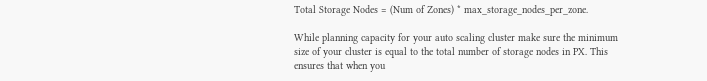Total Storage Nodes = (Num of Zones) * max_storage_nodes_per_zone.

While planning capacity for your auto scaling cluster make sure the minimum size of your cluster is equal to the total number of storage nodes in PX. This ensures that when you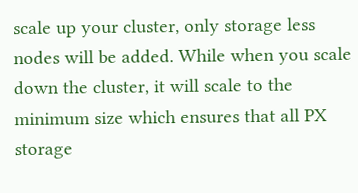scale up your cluster, only storage less nodes will be added. While when you scale down the cluster, it will scale to the minimum size which ensures that all PX storage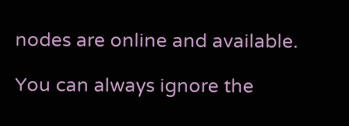nodes are online and available.

You can always ignore the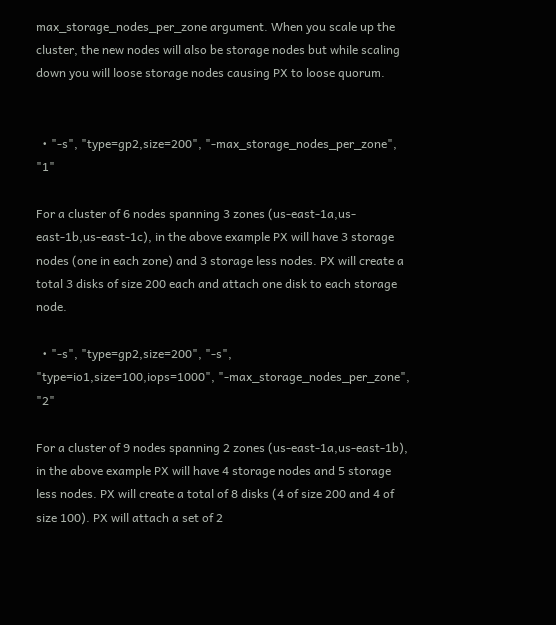max_storage_nodes_per_zone argument. When you scale up the cluster, the new nodes will also be storage nodes but while scaling down you will loose storage nodes causing PX to loose quorum.


  • "-s", "type=gp2,size=200", "-max_storage_nodes_per_zone", "1"

For a cluster of 6 nodes spanning 3 zones (us-east-1a,us-east-1b,us-east-1c), in the above example PX will have 3 storage nodes (one in each zone) and 3 storage less nodes. PX will create a total 3 disks of size 200 each and attach one disk to each storage node.

  • "-s", "type=gp2,size=200", "-s", "type=io1,size=100,iops=1000", "-max_storage_nodes_per_zone", "2"

For a cluster of 9 nodes spanning 2 zones (us-east-1a,us-east-1b), in the above example PX will have 4 storage nodes and 5 storage less nodes. PX will create a total of 8 disks (4 of size 200 and 4 of size 100). PX will attach a set of 2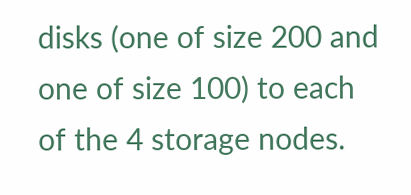disks (one of size 200 and one of size 100) to each of the 4 storage nodes.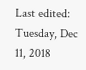Last edited: Tuesday, Dec 11, 2018